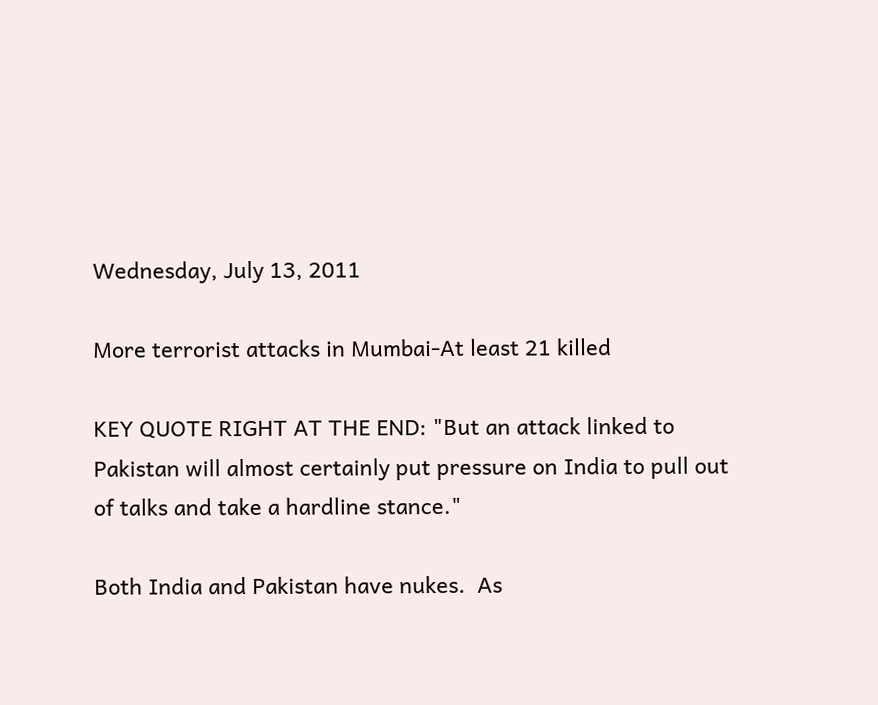Wednesday, July 13, 2011

More terrorist attacks in Mumbai-At least 21 killed

KEY QUOTE RIGHT AT THE END: "But an attack linked to Pakistan will almost certainly put pressure on India to pull out of talks and take a hardline stance."

Both India and Pakistan have nukes.  As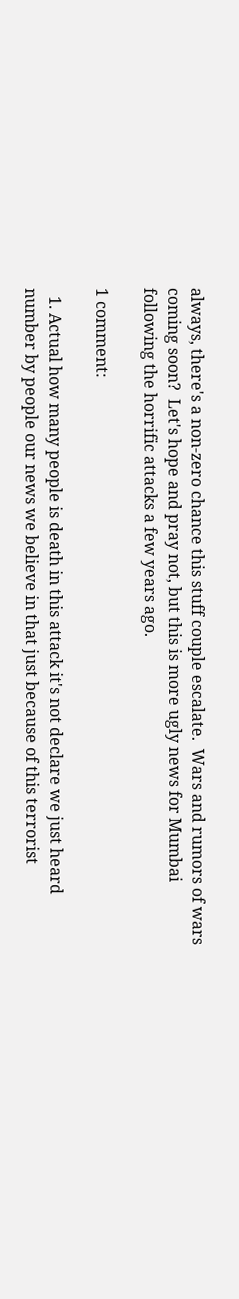always, there's a non-zero chance this stuff couple escalate.  Wars and rumors of wars coming soon?  Let's hope and pray not, but this is more ugly news for Mumbai following the horrific attacks a few years ago.

1 comment:

  1. Actual how many people is death in this attack it's not declare we just heard number by people our news we believe in that just because of this terrorist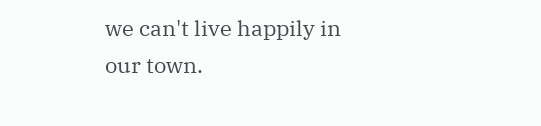we can't live happily in our town.